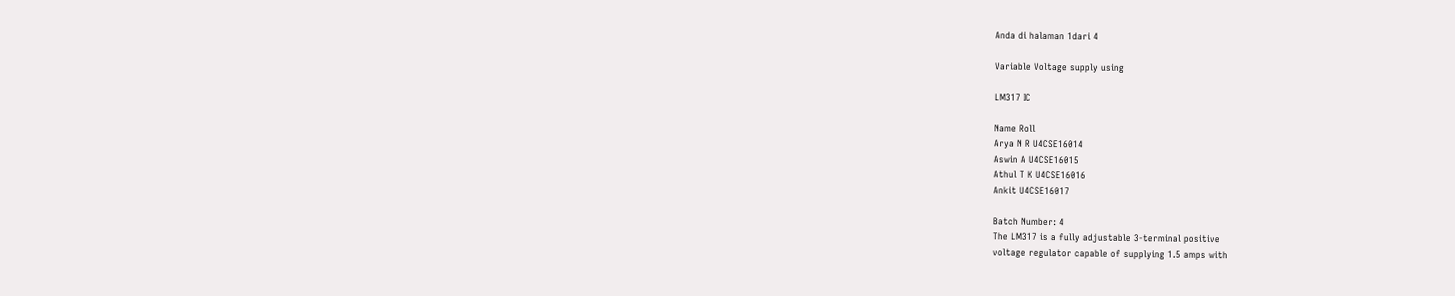Anda di halaman 1dari 4

Variable Voltage supply using

LM317 IC

Name Roll
Arya N R U4CSE16014
Aswin A U4CSE16015
Athul T K U4CSE16016
Ankit U4CSE16017

Batch Number: 4
The LM317 is a fully adjustable 3-terminal positive
voltage regulator capable of supplying 1.5 amps with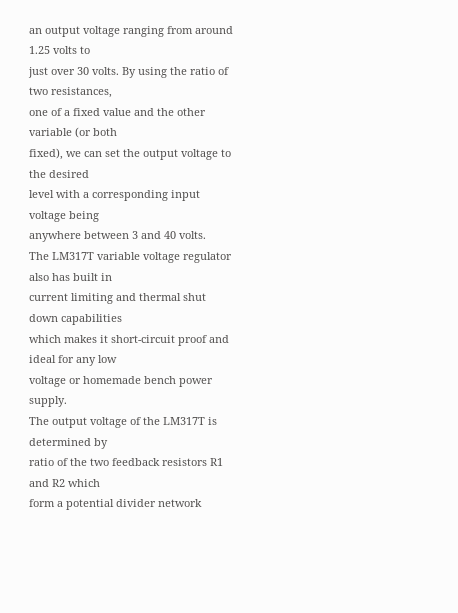an output voltage ranging from around 1.25 volts to
just over 30 volts. By using the ratio of two resistances,
one of a fixed value and the other variable (or both
fixed), we can set the output voltage to the desired
level with a corresponding input voltage being
anywhere between 3 and 40 volts.
The LM317T variable voltage regulator also has built in
current limiting and thermal shut down capabilities
which makes it short-circuit proof and ideal for any low
voltage or homemade bench power supply.
The output voltage of the LM317T is determined by
ratio of the two feedback resistors R1 and R2 which
form a potential divider network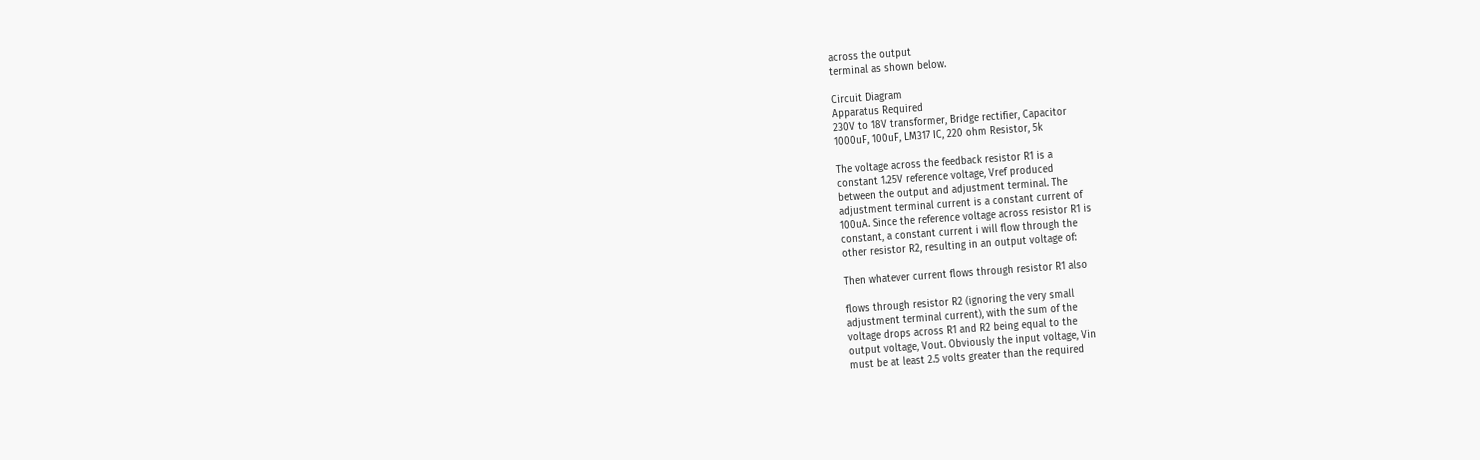across the output
terminal as shown below.

Circuit Diagram
Apparatus Required
230V to 18V transformer, Bridge rectifier, Capacitor
1000uF, 100uF, LM317 IC, 220 ohm Resistor, 5k

The voltage across the feedback resistor R1 is a
constant 1.25V reference voltage, Vref produced
between the output and adjustment terminal. The
adjustment terminal current is a constant current of
100uA. Since the reference voltage across resistor R1 is
constant, a constant current i will flow through the
other resistor R2, resulting in an output voltage of:

Then whatever current flows through resistor R1 also

flows through resistor R2 (ignoring the very small
adjustment terminal current), with the sum of the
voltage drops across R1 and R2 being equal to the
output voltage, Vout. Obviously the input voltage, Vin
must be at least 2.5 volts greater than the required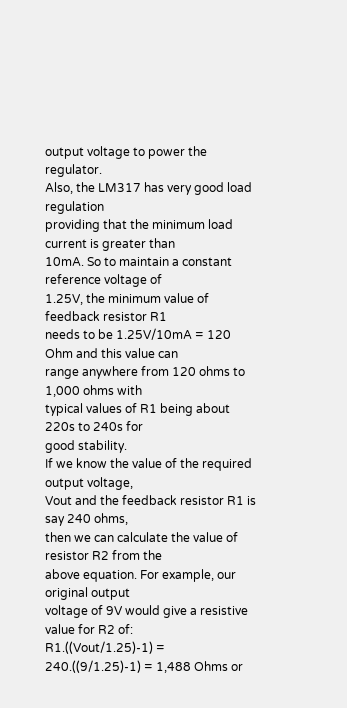output voltage to power the regulator.
Also, the LM317 has very good load regulation
providing that the minimum load current is greater than
10mA. So to maintain a constant reference voltage of
1.25V, the minimum value of feedback resistor R1
needs to be 1.25V/10mA = 120 Ohm and this value can
range anywhere from 120 ohms to 1,000 ohms with
typical values of R1 being about 220s to 240s for
good stability.
If we know the value of the required output voltage,
Vout and the feedback resistor R1 is say 240 ohms,
then we can calculate the value of resistor R2 from the
above equation. For example, our original output
voltage of 9V would give a resistive value for R2 of:
R1.((Vout/1.25)-1) = 240.((9/1.25)-1) = 1,488 Ohms or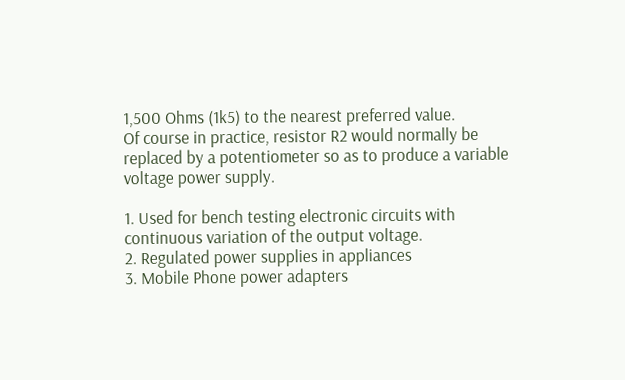1,500 Ohms (1k5) to the nearest preferred value.
Of course in practice, resistor R2 would normally be
replaced by a potentiometer so as to produce a variable
voltage power supply.

1. Used for bench testing electronic circuits with
continuous variation of the output voltage.
2. Regulated power supplies in appliances
3. Mobile Phone power adapters